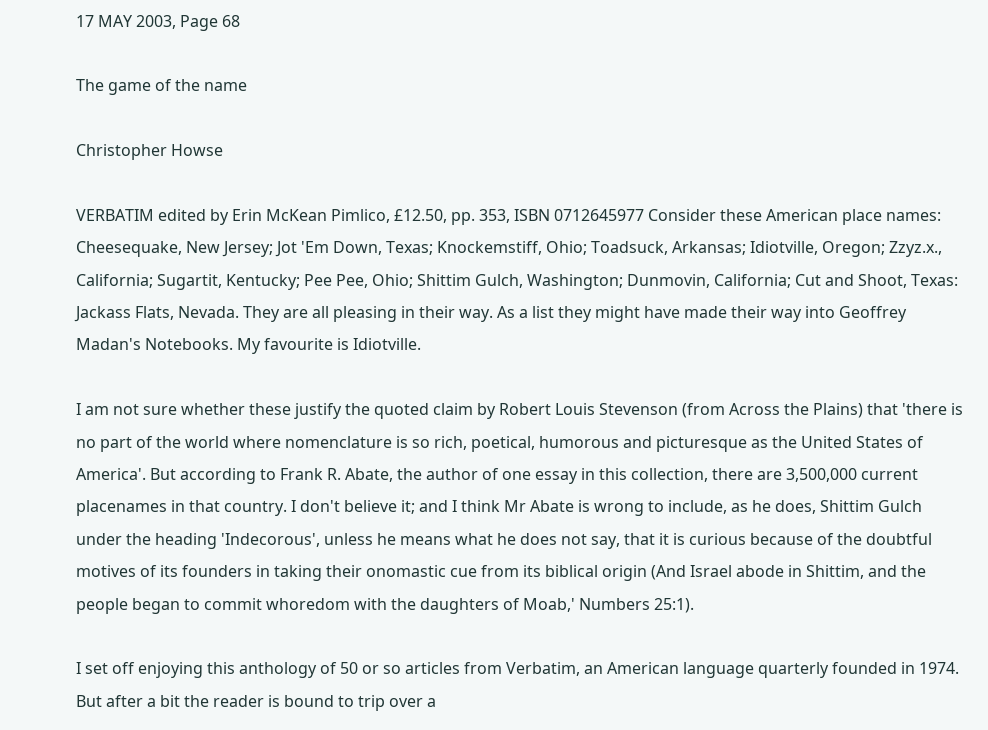17 MAY 2003, Page 68

The game of the name

Christopher Howse

VERBATIM edited by Erin McKean Pimlico, £12.50, pp. 353, ISBN 0712645977 Consider these American place names: Cheesequake, New Jersey; Jot 'Em Down, Texas; Knockemstiff, Ohio; Toadsuck, Arkansas; Idiotville, Oregon; Zzyz.x., California; Sugartit, Kentucky; Pee Pee, Ohio; Shittim Gulch, Washington; Dunmovin, California; Cut and Shoot, Texas: Jackass Flats, Nevada. They are all pleasing in their way. As a list they might have made their way into Geoffrey Madan's Notebooks. My favourite is Idiotville.

I am not sure whether these justify the quoted claim by Robert Louis Stevenson (from Across the Plains) that 'there is no part of the world where nomenclature is so rich, poetical, humorous and picturesque as the United States of America'. But according to Frank R. Abate, the author of one essay in this collection, there are 3,500,000 current placenames in that country. I don't believe it; and I think Mr Abate is wrong to include, as he does, Shittim Gulch under the heading 'Indecorous', unless he means what he does not say, that it is curious because of the doubtful motives of its founders in taking their onomastic cue from its biblical origin (And Israel abode in Shittim, and the people began to commit whoredom with the daughters of Moab,' Numbers 25:1).

I set off enjoying this anthology of 50 or so articles from Verbatim, an American language quarterly founded in 1974. But after a bit the reader is bound to trip over a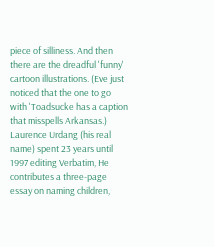piece of silliness. And then there are the dreadful 'funny' cartoon illustrations. (Eve just noticed that the one to go with 'Toadsucke has a caption that misspells Arkansas.) Laurence Urdang (his real name) spent 23 years until 1997 editing Verbatim, He contributes a three-page essay on naming children,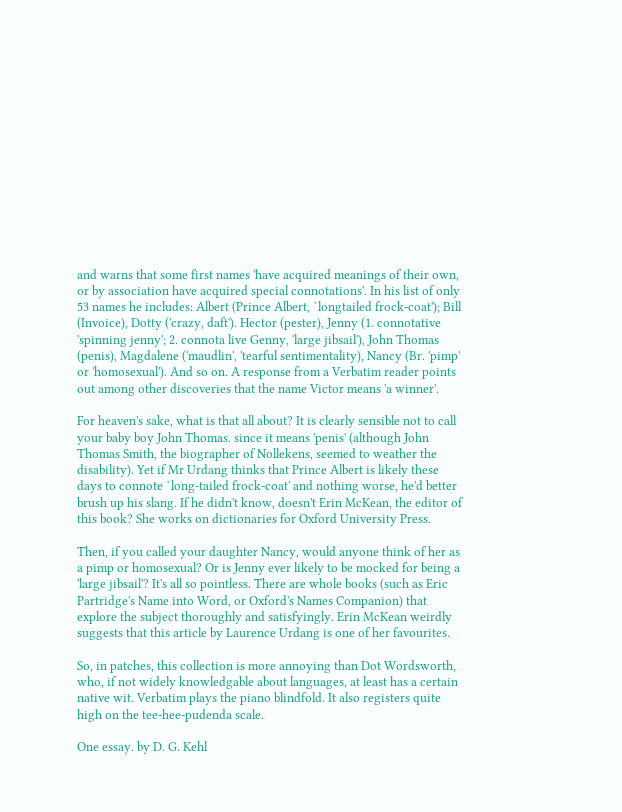and warns that some first names 'have acquired meanings of their own, or by association have acquired special connotations'. In his list of only 53 names he includes: Albert (Prince Albert, `longtailed frock-coat'); Bill (Invoice), Dotty ('crazy, daft'). Hector (pester), Jenny (1. connotative 'spinning jenny'; 2. connota live Genny, 'large jibsail'), John Thomas (penis), Magdalene ('maudlin', 'tearful sentimentality), Nancy (Br. 'pimp' or 'homosexual'). And so on. A response from a Verbatim reader points out among other discoveries that the name Victor means 'a winner'.

For heaven's sake, what is that all about? It is clearly sensible not to call your baby boy John Thomas. since it means 'penis' (although John Thomas Smith, the biographer of Nollekens, seemed to weather the disability). Yet if Mr Urdang thinks that Prince Albert is likely these days to connote `long-tailed frock-coat' and nothing worse, he'd better brush up his slang. If he didn't know, doesn't Erin McKean, the editor of this book? She works on dictionaries for Oxford University Press.

Then, if you called your daughter Nancy, would anyone think of her as a pimp or homosexual? Or is Jenny ever likely to be mocked for being a 'large jibsail'? It's all so pointless. There are whole books (such as Eric Partridge's Name into Word, or Oxford's Names Companion) that explore the subject thoroughly and satisfyingly. Erin McKean weirdly suggests that this article by Laurence Urdang is one of her favourites.

So, in patches, this collection is more annoying than Dot Wordsworth, who, if not widely knowledgable about languages, at least has a certain native wit. Verbatim plays the piano blindfold. It also registers quite high on the tee-hee-pudenda scale.

One essay. by D. G. Kehl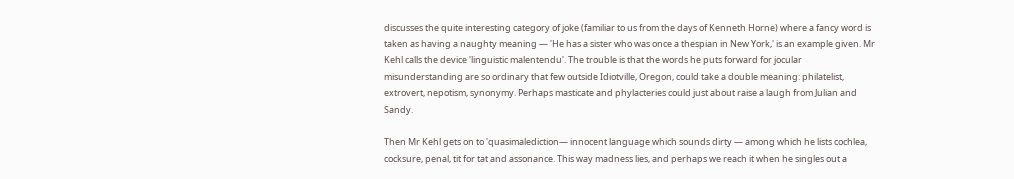discusses the quite interesting category of joke (familiar to us from the days of Kenneth Horne) where a fancy word is taken as having a naughty meaning — 'He has a sister who was once a thespian in New York,' is an example given. Mr Kehl calls the device 'linguistic malentendu'. The trouble is that the words he puts forward for jocular misunderstanding are so ordinary that few outside Idiotville, Oregon, could take a double meaning: philatelist, extrovert, nepotism, synonymy. Perhaps masticate and phylacteries could just about raise a laugh from Julian and Sandy.

Then Mr Kehl gets on to 'quasimalediction— innocent language which sounds dirty — among which he lists cochlea, cocksure, penal, tit for tat and assonance. This way madness lies, and perhaps we reach it when he singles out a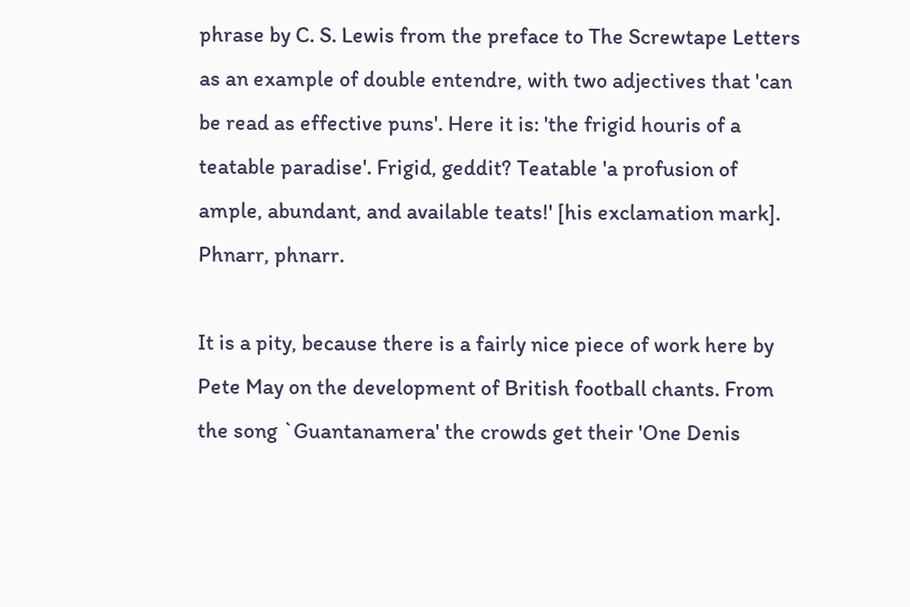phrase by C. S. Lewis from the preface to The Screwtape Letters as an example of double entendre, with two adjectives that 'can be read as effective puns'. Here it is: 'the frigid houris of a teatable paradise'. Frigid, geddit? Teatable 'a profusion of ample, abundant, and available teats!' [his exclamation mark]. Phnarr, phnarr.

It is a pity, because there is a fairly nice piece of work here by Pete May on the development of British football chants. From the song `Guantanamera' the crowds get their 'One Denis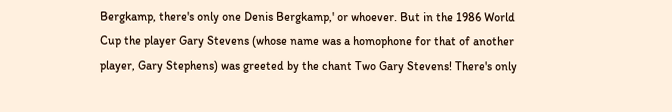Bergkamp, there's only one Denis Bergkamp,' or whoever. But in the 1986 World Cup the player Gary Stevens (whose name was a homophone for that of another player, Gary Stephens) was greeted by the chant Two Gary Stevens! There's only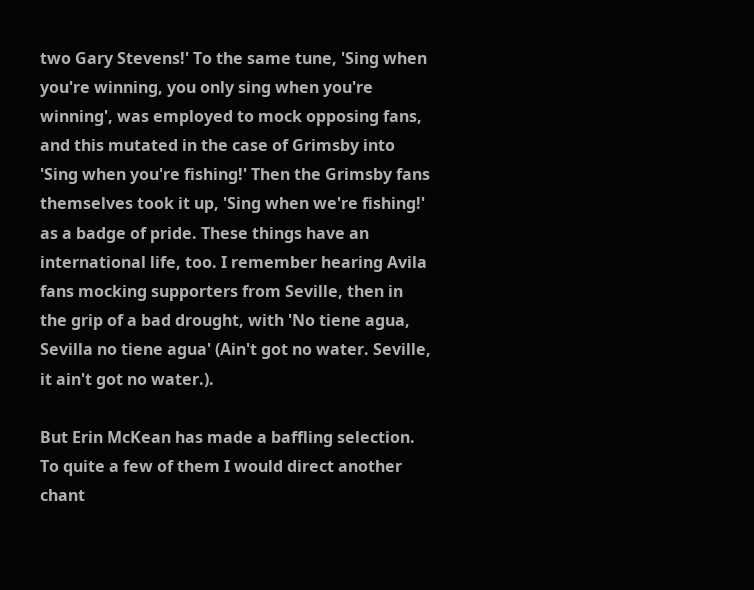two Gary Stevens!' To the same tune, 'Sing when you're winning, you only sing when you're winning', was employed to mock opposing fans, and this mutated in the case of Grimsby into 'Sing when you're fishing!' Then the Grimsby fans themselves took it up, 'Sing when we're fishing!' as a badge of pride. These things have an international life, too. I remember hearing Avila fans mocking supporters from Seville, then in the grip of a bad drought, with 'No tiene agua, Sevilla no tiene agua' (Ain't got no water. Seville, it ain't got no water.).

But Erin McKean has made a baffling selection. To quite a few of them I would direct another chant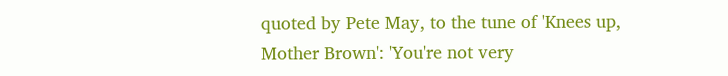quoted by Pete May, to the tune of 'Knees up, Mother Brown': 'You're not very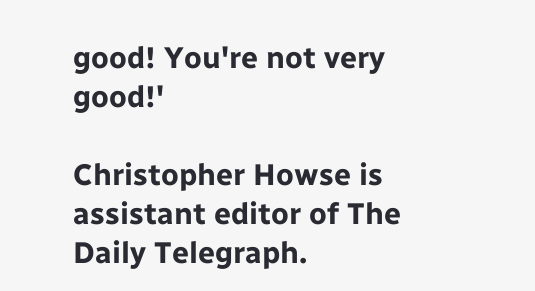good! You're not very good!'

Christopher Howse is assistant editor of The Daily Telegraph.